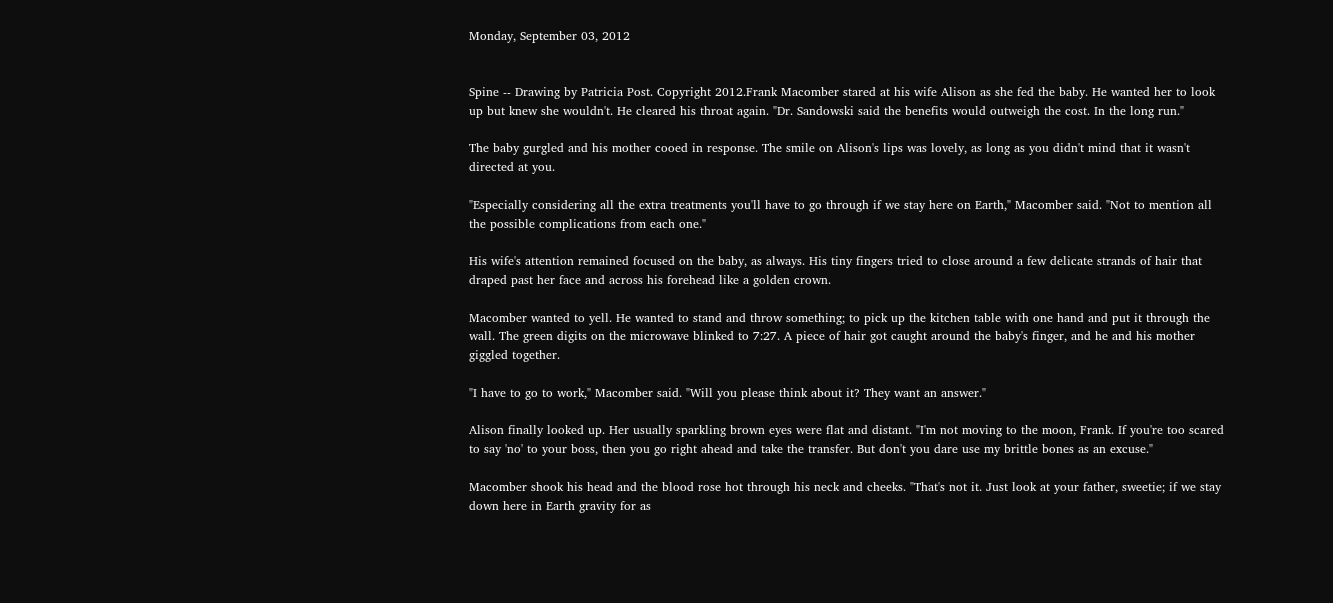Monday, September 03, 2012


Spine -- Drawing by Patricia Post. Copyright 2012.Frank Macomber stared at his wife Alison as she fed the baby. He wanted her to look up but knew she wouldn't. He cleared his throat again. "Dr. Sandowski said the benefits would outweigh the cost. In the long run."

The baby gurgled and his mother cooed in response. The smile on Alison's lips was lovely, as long as you didn't mind that it wasn't directed at you.

"Especially considering all the extra treatments you'll have to go through if we stay here on Earth," Macomber said. "Not to mention all the possible complications from each one."

His wife's attention remained focused on the baby, as always. His tiny fingers tried to close around a few delicate strands of hair that draped past her face and across his forehead like a golden crown.

Macomber wanted to yell. He wanted to stand and throw something; to pick up the kitchen table with one hand and put it through the wall. The green digits on the microwave blinked to 7:27. A piece of hair got caught around the baby's finger, and he and his mother giggled together.

"I have to go to work," Macomber said. "Will you please think about it? They want an answer."

Alison finally looked up. Her usually sparkling brown eyes were flat and distant. "I'm not moving to the moon, Frank. If you're too scared to say 'no' to your boss, then you go right ahead and take the transfer. But don't you dare use my brittle bones as an excuse."

Macomber shook his head and the blood rose hot through his neck and cheeks. "That's not it. Just look at your father, sweetie; if we stay down here in Earth gravity for as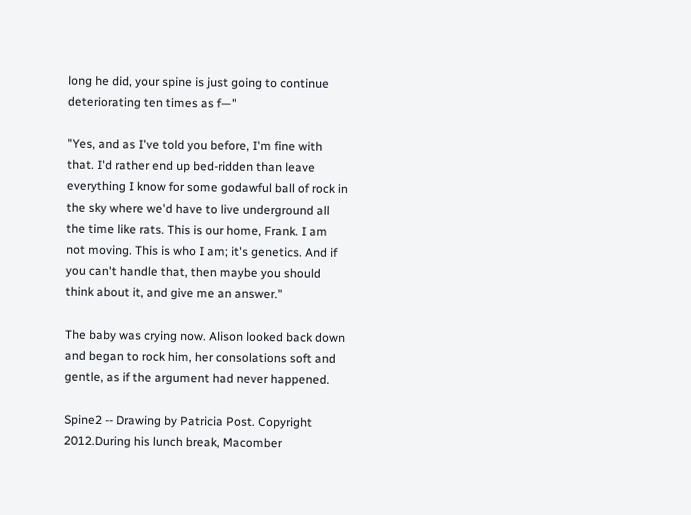long he did, your spine is just going to continue deteriorating ten times as f—"

"Yes, and as I've told you before, I'm fine with that. I'd rather end up bed-ridden than leave everything I know for some godawful ball of rock in the sky where we'd have to live underground all the time like rats. This is our home, Frank. I am not moving. This is who I am; it's genetics. And if you can't handle that, then maybe you should think about it, and give me an answer."

The baby was crying now. Alison looked back down and began to rock him, her consolations soft and gentle, as if the argument had never happened.

Spine2 -- Drawing by Patricia Post. Copyright 2012.During his lunch break, Macomber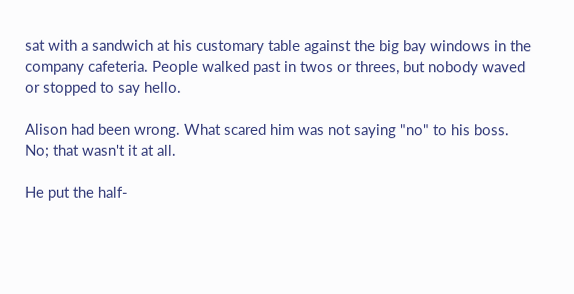sat with a sandwich at his customary table against the big bay windows in the company cafeteria. People walked past in twos or threes, but nobody waved or stopped to say hello.

Alison had been wrong. What scared him was not saying "no" to his boss. No; that wasn't it at all.

He put the half-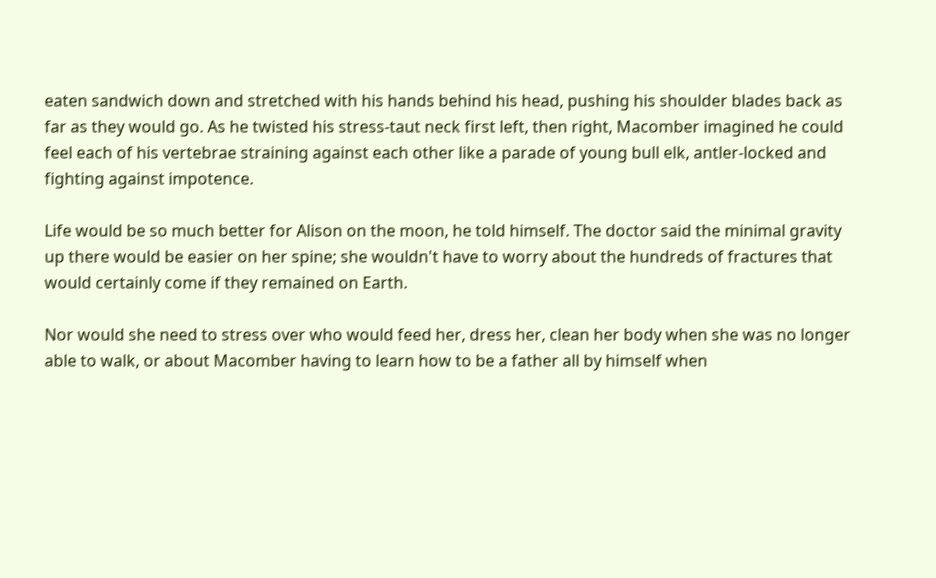eaten sandwich down and stretched with his hands behind his head, pushing his shoulder blades back as far as they would go. As he twisted his stress-taut neck first left, then right, Macomber imagined he could feel each of his vertebrae straining against each other like a parade of young bull elk, antler-locked and fighting against impotence.

Life would be so much better for Alison on the moon, he told himself. The doctor said the minimal gravity up there would be easier on her spine; she wouldn't have to worry about the hundreds of fractures that would certainly come if they remained on Earth.

Nor would she need to stress over who would feed her, dress her, clean her body when she was no longer able to walk, or about Macomber having to learn how to be a father all by himself when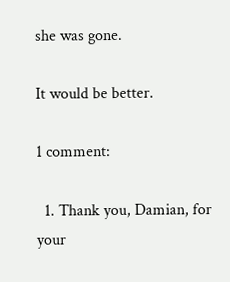she was gone.

It would be better.

1 comment:

  1. Thank you, Damian, for your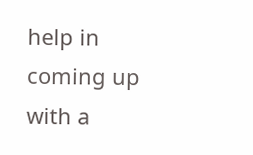help in coming up with a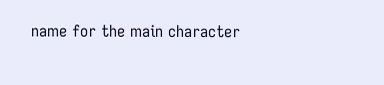name for the main character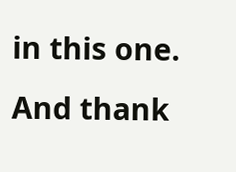in this one. And thank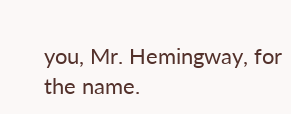you, Mr. Hemingway, for the name.